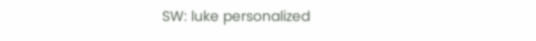SW: luke personalized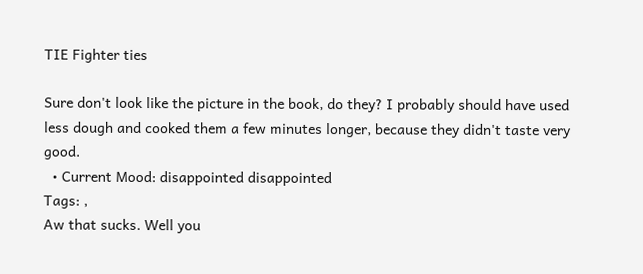TIE Fighter ties

Sure don't look like the picture in the book, do they? I probably should have used less dough and cooked them a few minutes longer, because they didn't taste very good.
  • Current Mood: disappointed disappointed
Tags: ,
Aw that sucks. Well you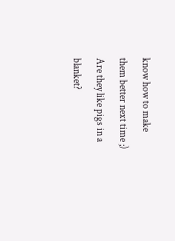know how to make them better next time ;)
Are they like pigs in a blanket?